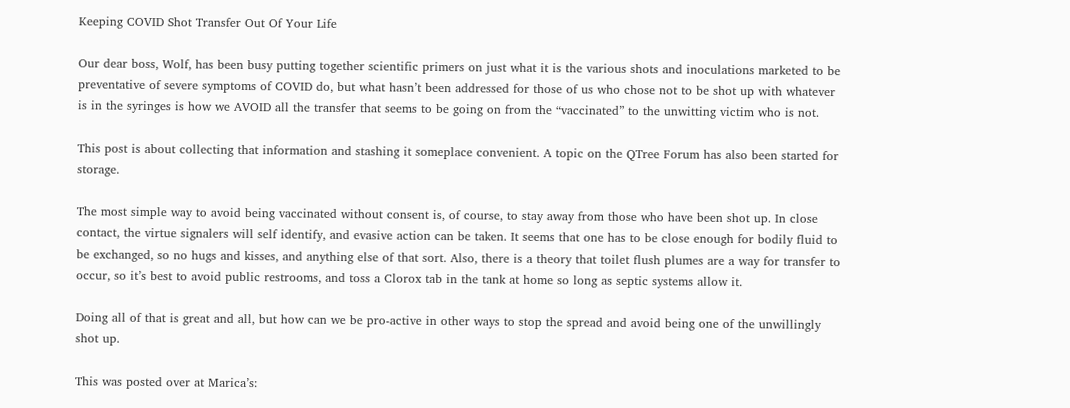Keeping COVID Shot Transfer Out Of Your Life

Our dear boss, Wolf, has been busy putting together scientific primers on just what it is the various shots and inoculations marketed to be preventative of severe symptoms of COVID do, but what hasn’t been addressed for those of us who chose not to be shot up with whatever is in the syringes is how we AVOID all the transfer that seems to be going on from the “vaccinated” to the unwitting victim who is not.

This post is about collecting that information and stashing it someplace convenient. A topic on the QTree Forum has also been started for storage.

The most simple way to avoid being vaccinated without consent is, of course, to stay away from those who have been shot up. In close contact, the virtue signalers will self identify, and evasive action can be taken. It seems that one has to be close enough for bodily fluid to be exchanged, so no hugs and kisses, and anything else of that sort. Also, there is a theory that toilet flush plumes are a way for transfer to occur, so it’s best to avoid public restrooms, and toss a Clorox tab in the tank at home so long as septic systems allow it.

Doing all of that is great and all, but how can we be pro-active in other ways to stop the spread and avoid being one of the unwillingly shot up.

This was posted over at Marica’s: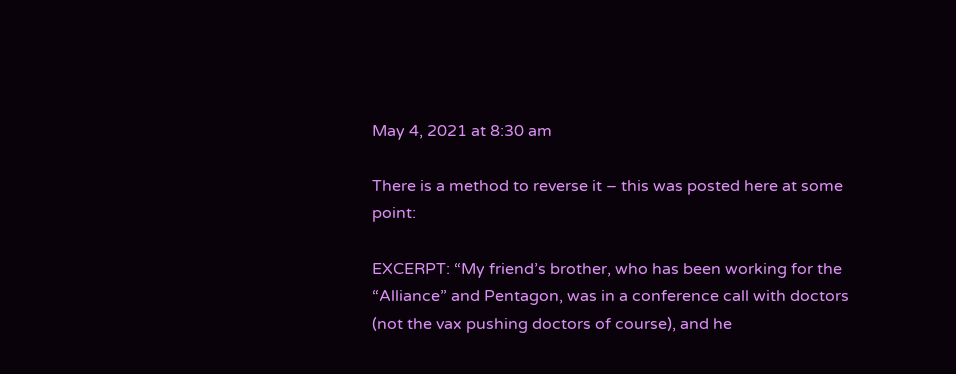May 4, 2021 at 8:30 am

There is a method to reverse it – this was posted here at some point:

EXCERPT: “My friend’s brother, who has been working for the “Alliance” and Pentagon, was in a conference call with doctors (not the vax pushing doctors of course), and he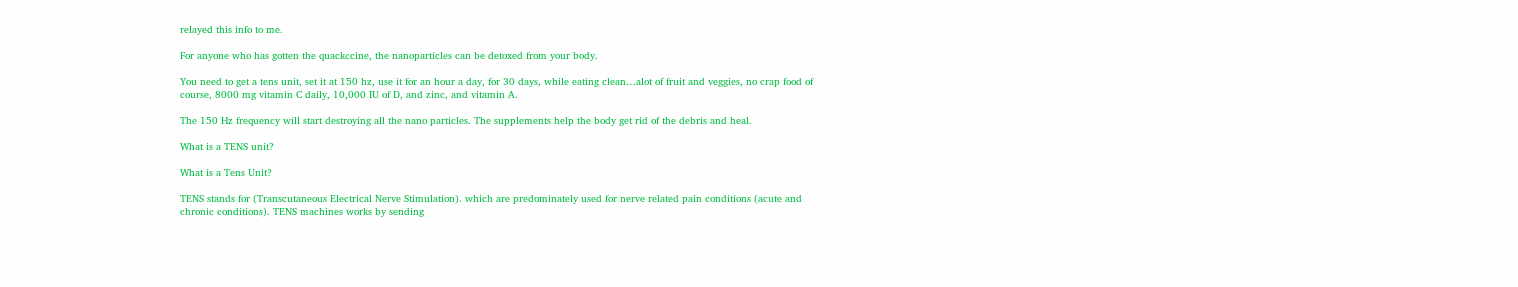relayed this info to me.

For anyone who has gotten the quackccine, the nanoparticles can be detoxed from your body.

You need to get a tens unit, set it at 150 hz, use it for an hour a day, for 30 days, while eating clean…alot of fruit and veggies, no crap food of course, 8000 mg vitamin C daily, 10,000 IU of D, and zinc, and vitamin A.

The 150 Hz frequency will start destroying all the nano particles. The supplements help the body get rid of the debris and heal.

What is a TENS unit?

What is a Tens Unit?

TENS stands for (Transcutaneous Electrical Nerve Stimulation). which are predominately used for nerve related pain conditions (acute and chronic conditions). TENS machines works by sending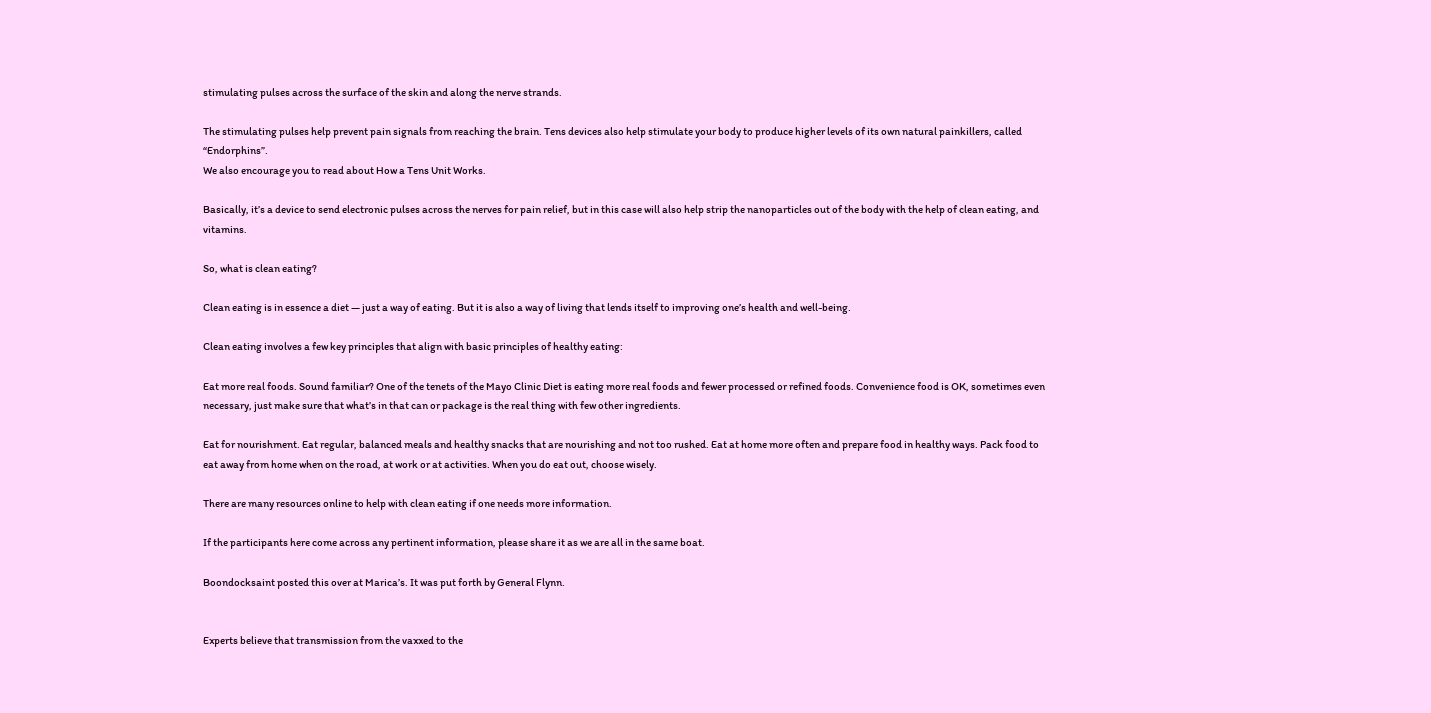stimulating pulses across the surface of the skin and along the nerve strands.

The stimulating pulses help prevent pain signals from reaching the brain. Tens devices also help stimulate your body to produce higher levels of its own natural painkillers, called “Endorphins”.
We also encourage you to read about How a Tens Unit Works.

Basically, it’s a device to send electronic pulses across the nerves for pain relief, but in this case will also help strip the nanoparticles out of the body with the help of clean eating, and vitamins.

So, what is clean eating?

Clean eating is in essence a diet — just a way of eating. But it is also a way of living that lends itself to improving one’s health and well-being.

Clean eating involves a few key principles that align with basic principles of healthy eating:

Eat more real foods. Sound familiar? One of the tenets of the Mayo Clinic Diet is eating more real foods and fewer processed or refined foods. Convenience food is OK, sometimes even necessary, just make sure that what’s in that can or package is the real thing with few other ingredients.

Eat for nourishment. Eat regular, balanced meals and healthy snacks that are nourishing and not too rushed. Eat at home more often and prepare food in healthy ways. Pack food to eat away from home when on the road, at work or at activities. When you do eat out, choose wisely.

There are many resources online to help with clean eating if one needs more information.

If the participants here come across any pertinent information, please share it as we are all in the same boat.

Boondocksaint posted this over at Marica’s. It was put forth by General Flynn.


Experts believe that transmission from the vaxxed to the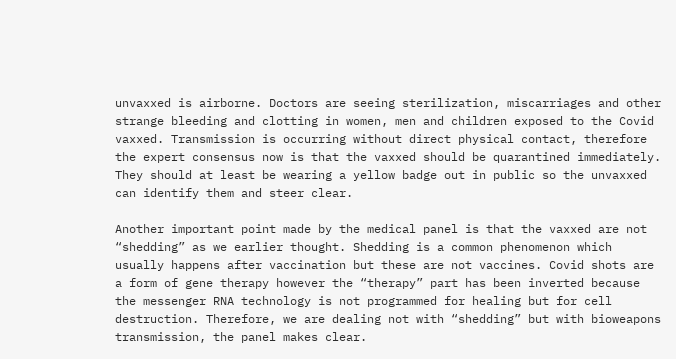unvaxxed is airborne. Doctors are seeing sterilization, miscarriages and other strange bleeding and clotting in women, men and children exposed to the Covid vaxxed. Transmission is occurring without direct physical contact, therefore the expert consensus now is that the vaxxed should be quarantined immediately. They should at least be wearing a yellow badge out in public so the unvaxxed can identify them and steer clear.

Another important point made by the medical panel is that the vaxxed are not “shedding” as we earlier thought. Shedding is a common phenomenon which usually happens after vaccination but these are not vaccines. Covid shots are a form of gene therapy however the “therapy” part has been inverted because the messenger RNA technology is not programmed for healing but for cell destruction. Therefore, we are dealing not with “shedding” but with bioweapons transmission, the panel makes clear.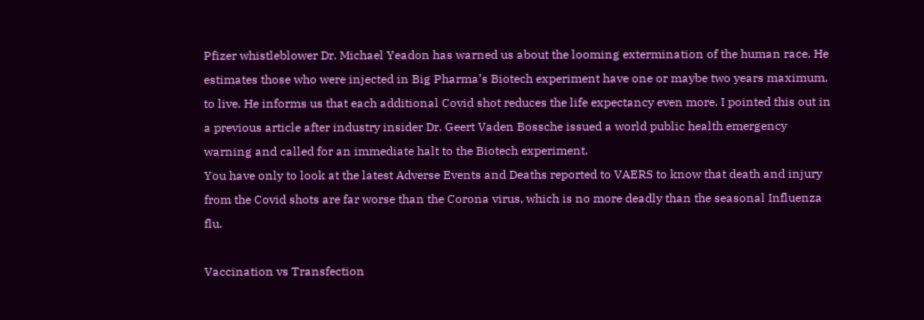Pfizer whistleblower Dr. Michael Yeadon has warned us about the looming extermination of the human race. He estimates those who were injected in Big Pharma’s Biotech experiment have one or maybe two years maximum, to live. He informs us that each additional Covid shot reduces the life expectancy even more. I pointed this out in a previous article after industry insider Dr. Geert Vaden Bossche issued a world public health emergency warning and called for an immediate halt to the Biotech experiment.
You have only to look at the latest Adverse Events and Deaths reported to VAERS to know that death and injury from the Covid shots are far worse than the Corona virus, which is no more deadly than the seasonal Influenza flu.

Vaccination vs Transfection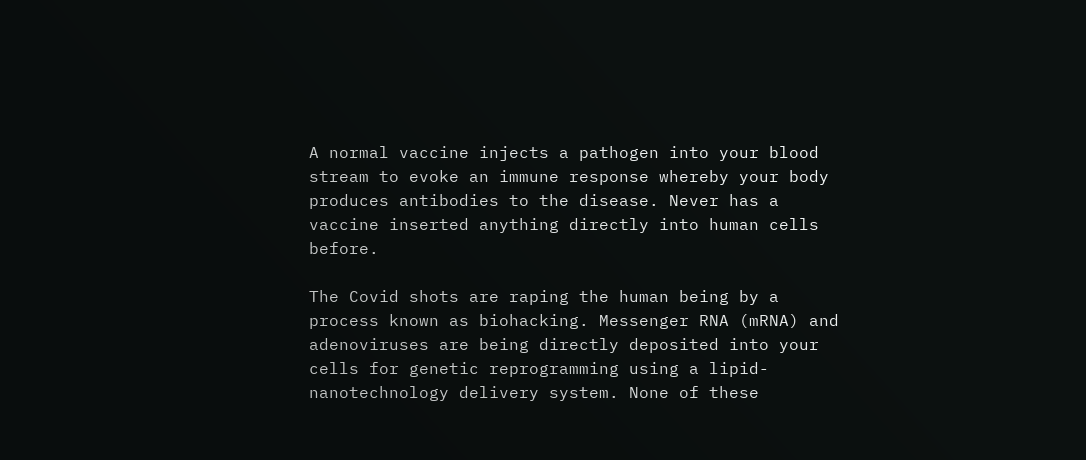A normal vaccine injects a pathogen into your blood stream to evoke an immune response whereby your body produces antibodies to the disease. Never has a vaccine inserted anything directly into human cells before.

The Covid shots are raping the human being by a process known as biohacking. Messenger RNA (mRNA) and adenoviruses are being directly deposited into your cells for genetic reprogramming using a lipid-nanotechnology delivery system. None of these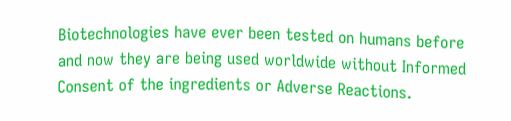Biotechnologies have ever been tested on humans before and now they are being used worldwide without Informed Consent of the ingredients or Adverse Reactions.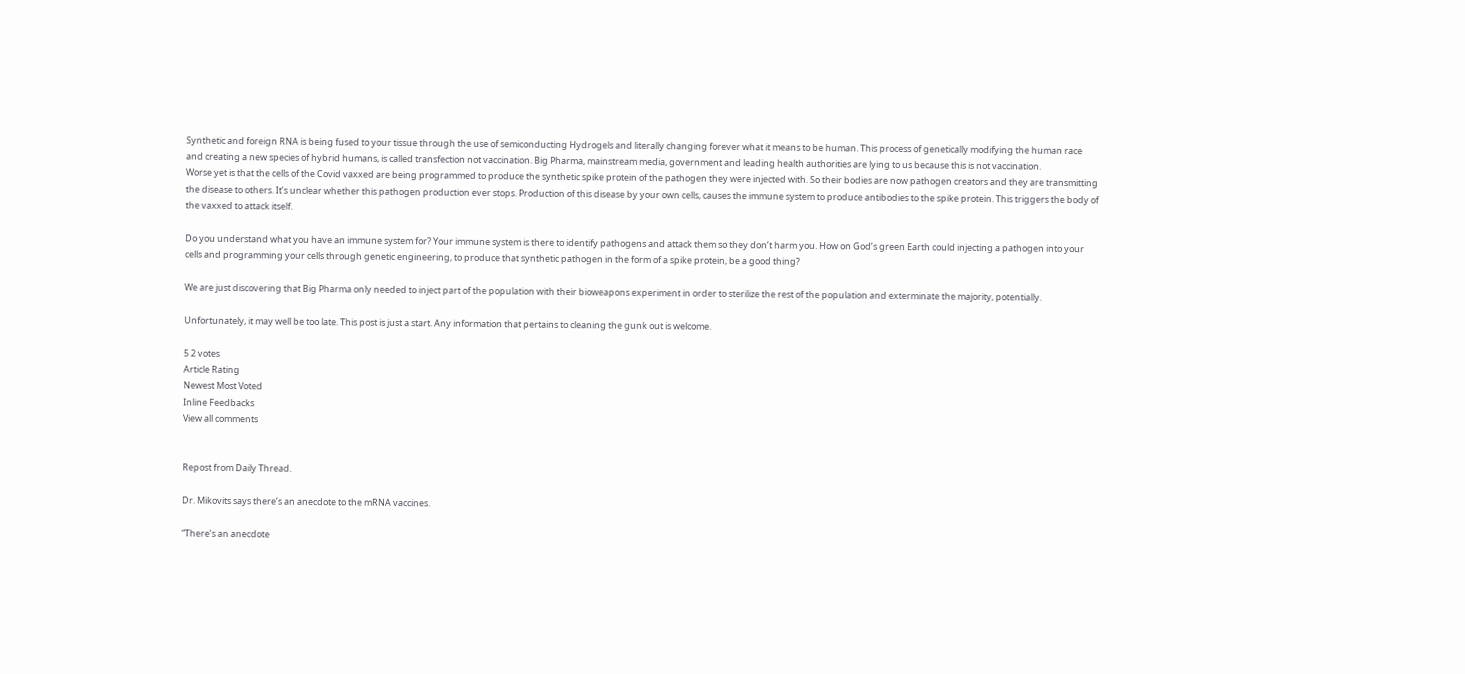Synthetic and foreign RNA is being fused to your tissue through the use of semiconducting Hydrogels and literally changing forever what it means to be human. This process of genetically modifying the human race and creating a new species of hybrid humans, is called transfection not vaccination. Big Pharma, mainstream media, government and leading health authorities are lying to us because this is not vaccination.
Worse yet is that the cells of the Covid vaxxed are being programmed to produce the synthetic spike protein of the pathogen they were injected with. So their bodies are now pathogen creators and they are transmitting the disease to others. It’s unclear whether this pathogen production ever stops. Production of this disease by your own cells, causes the immune system to produce antibodies to the spike protein. This triggers the body of the vaxxed to attack itself.

Do you understand what you have an immune system for? Your immune system is there to identify pathogens and attack them so they don’t harm you. How on God’s green Earth could injecting a pathogen into your cells and programming your cells through genetic engineering, to produce that synthetic pathogen in the form of a spike protein, be a good thing?

We are just discovering that Big Pharma only needed to inject part of the population with their bioweapons experiment in order to sterilize the rest of the population and exterminate the majority, potentially.

Unfortunately, it may well be too late. This post is just a start. Any information that pertains to cleaning the gunk out is welcome.

5 2 votes
Article Rating
Newest Most Voted
Inline Feedbacks
View all comments


Repost from Daily Thread.

Dr. Mikovits says there’s an anecdote to the mRNA vaccines.

“There’s an anecdote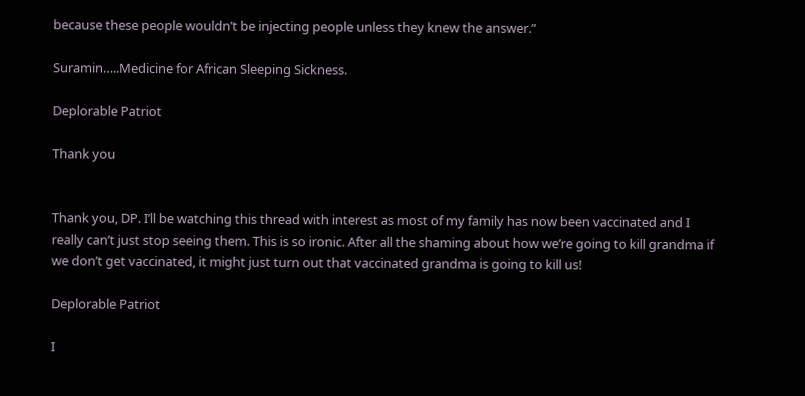because these people wouldn’t be injecting people unless they knew the answer.”

Suramin…..Medicine for African Sleeping Sickness.

Deplorable Patriot

Thank you


Thank you, DP. I’ll be watching this thread with interest as most of my family has now been vaccinated and I really can’t just stop seeing them. This is so ironic. After all the shaming about how we’re going to kill grandma if we don’t get vaccinated, it might just turn out that vaccinated grandma is going to kill us!

Deplorable Patriot

I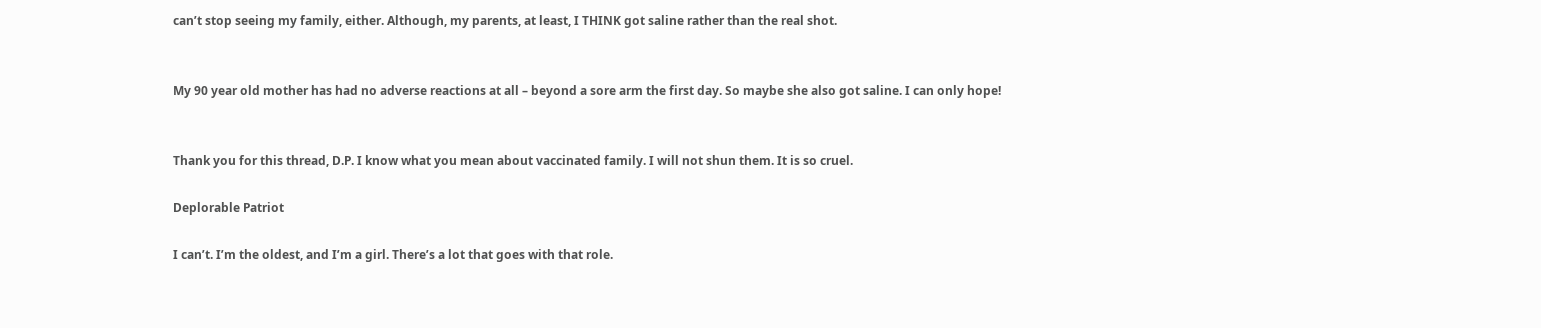can’t stop seeing my family, either. Although, my parents, at least, I THINK got saline rather than the real shot.


My 90 year old mother has had no adverse reactions at all – beyond a sore arm the first day. So maybe she also got saline. I can only hope!


Thank you for this thread, D.P. I know what you mean about vaccinated family. I will not shun them. It is so cruel.

Deplorable Patriot

I can’t. I’m the oldest, and I’m a girl. There’s a lot that goes with that role.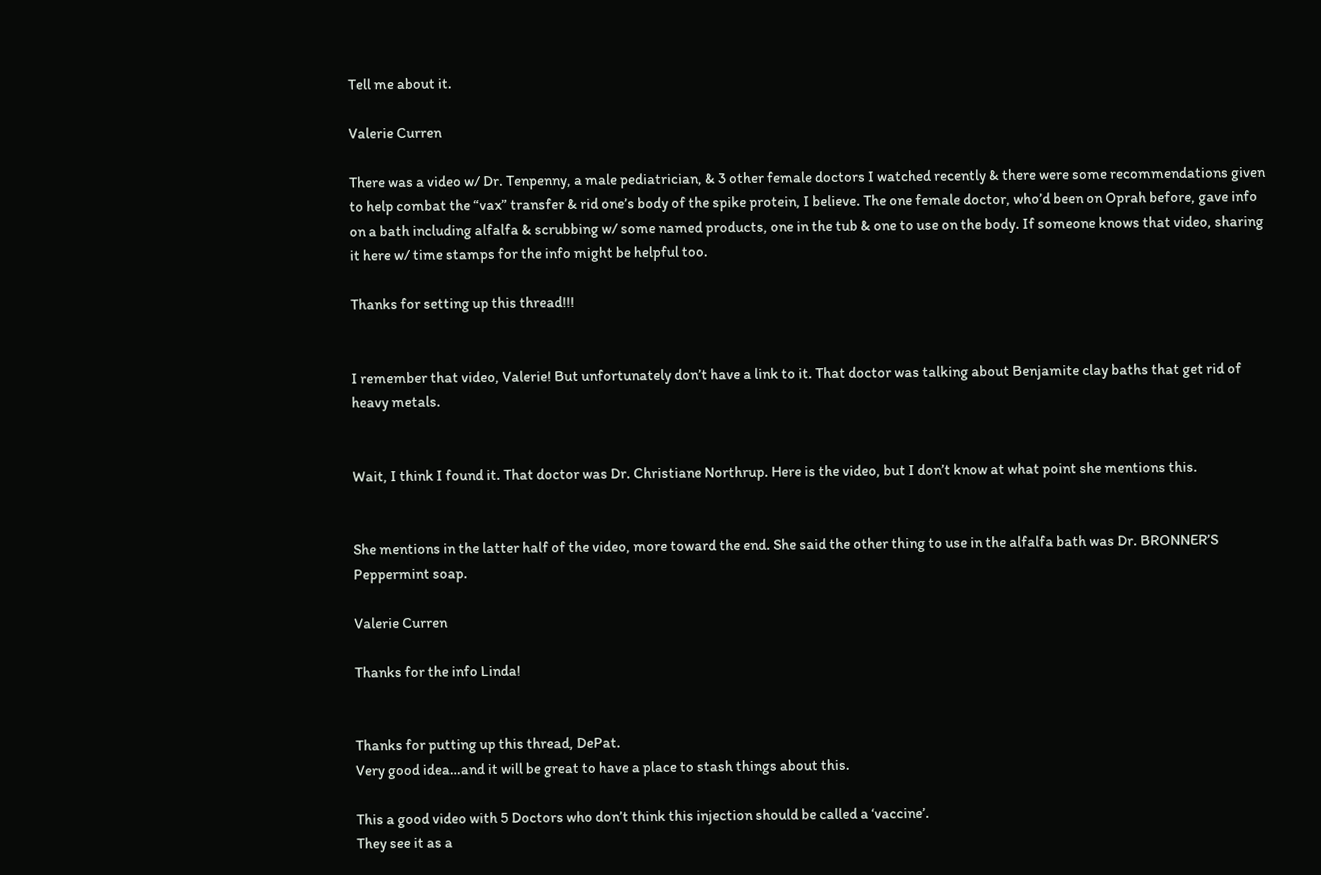Tell me about it.

Valerie Curren

There was a video w/ Dr. Tenpenny, a male pediatrician, & 3 other female doctors I watched recently & there were some recommendations given to help combat the “vax” transfer & rid one’s body of the spike protein, I believe. The one female doctor, who’d been on Oprah before, gave info on a bath including alfalfa & scrubbing w/ some named products, one in the tub & one to use on the body. If someone knows that video, sharing it here w/ time stamps for the info might be helpful too.

Thanks for setting up this thread!!!


I remember that video, Valerie! But unfortunately don’t have a link to it. That doctor was talking about Benjamite clay baths that get rid of heavy metals.


Wait, I think I found it. That doctor was Dr. Christiane Northrup. Here is the video, but I don’t know at what point she mentions this.


She mentions in the latter half of the video, more toward the end. She said the other thing to use in the alfalfa bath was Dr. BRONNER’S Peppermint soap.

Valerie Curren

Thanks for the info Linda!


Thanks for putting up this thread, DePat.
Very good idea…and it will be great to have a place to stash things about this.

This a good video with 5 Doctors who don’t think this injection should be called a ‘vaccine’.
They see it as a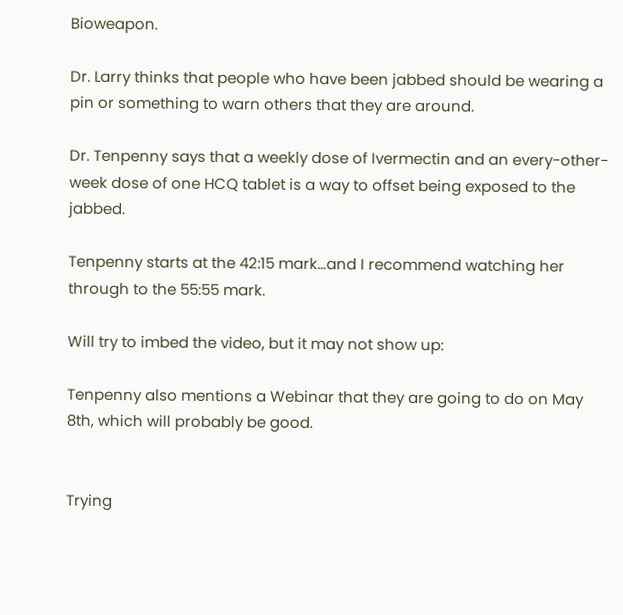Bioweapon.

Dr. Larry thinks that people who have been jabbed should be wearing a pin or something to warn others that they are around.

Dr. Tenpenny says that a weekly dose of Ivermectin and an every-other-week dose of one HCQ tablet is a way to offset being exposed to the jabbed.

Tenpenny starts at the 42:15 mark…and I recommend watching her through to the 55:55 mark.

Will try to imbed the video, but it may not show up:

Tenpenny also mentions a Webinar that they are going to do on May 8th, which will probably be good.


Trying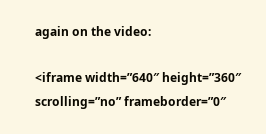again on the video:

<iframe width=”640″ height=”360″ scrolling=”no” frameborder=”0″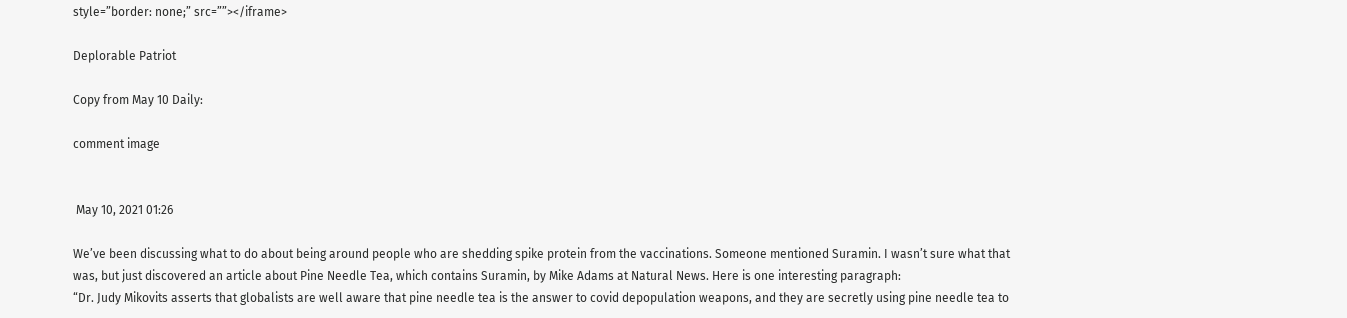style=”border: none;” src=””></iframe>

Deplorable Patriot

Copy from May 10 Daily:

comment image


 May 10, 2021 01:26

We’ve been discussing what to do about being around people who are shedding spike protein from the vaccinations. Someone mentioned Suramin. I wasn’t sure what that was, but just discovered an article about Pine Needle Tea, which contains Suramin, by Mike Adams at Natural News. Here is one interesting paragraph:
“Dr. Judy Mikovits asserts that globalists are well aware that pine needle tea is the answer to covid depopulation weapons, and they are secretly using pine needle tea to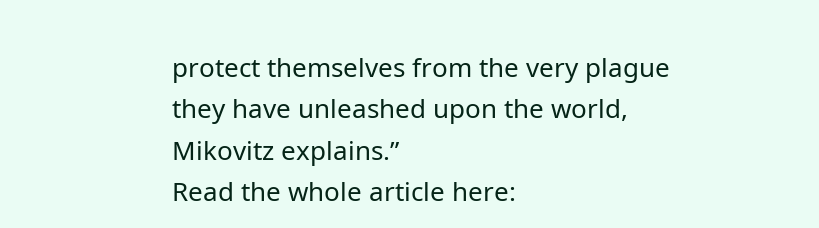protect themselves from the very plague they have unleashed upon the world, Mikovitz explains.”
Read the whole article here: